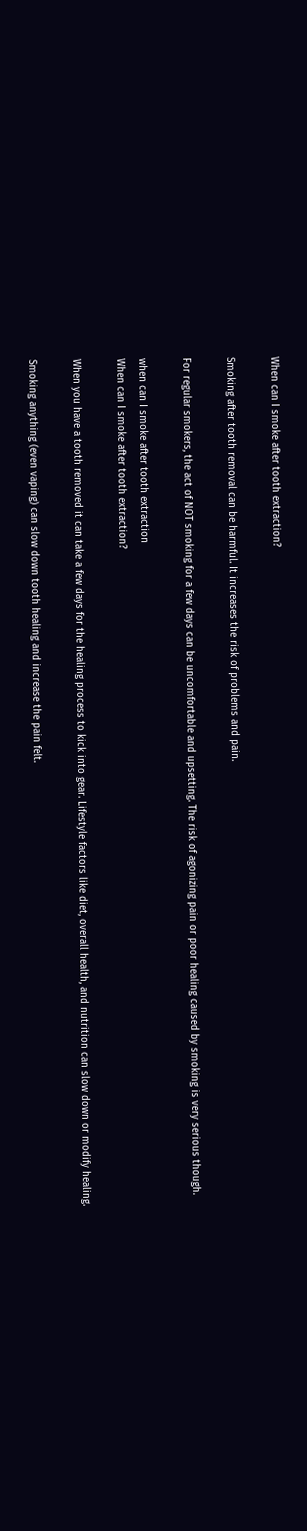When can I smoke after tooth extraction?

Smoking after tooth removal can be harmful. It increases the risk of problems and pain.

For regular smokers, the act of NOT smoking for a few days can be uncomfortable and upsetting. The risk of agonizing pain or poor healing caused by smoking is very serious though.

when can I smoke after tooth extraction
When can I smoke after tooth extraction?

When you have a tooth removed it can take a few days for the healing process to kick into gear. Lifestyle factors like diet, overall health, and nutrition can slow down or modify healing.

Smoking anything (even vaping) can slow down tooth healing and increase the pain felt.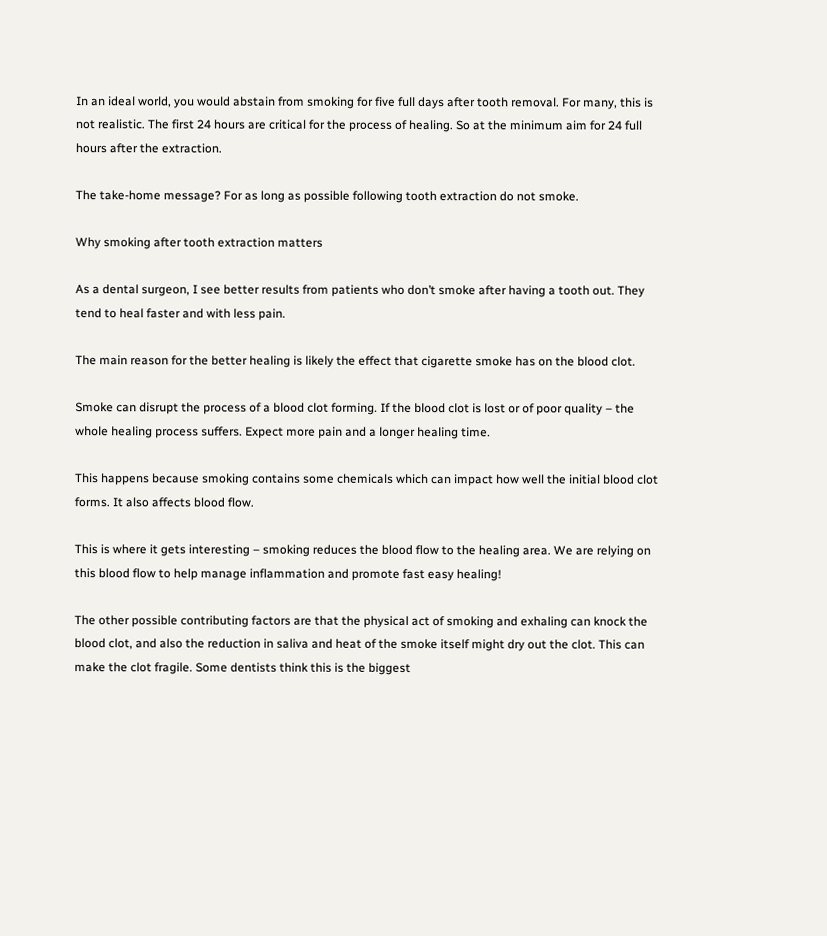In an ideal world, you would abstain from smoking for five full days after tooth removal. For many, this is not realistic. The first 24 hours are critical for the process of healing. So at the minimum aim for 24 full hours after the extraction.

The take-home message? For as long as possible following tooth extraction do not smoke.

Why smoking after tooth extraction matters

As a dental surgeon, I see better results from patients who don’t smoke after having a tooth out. They tend to heal faster and with less pain.

The main reason for the better healing is likely the effect that cigarette smoke has on the blood clot.

Smoke can disrupt the process of a blood clot forming. If the blood clot is lost or of poor quality – the whole healing process suffers. Expect more pain and a longer healing time.

This happens because smoking contains some chemicals which can impact how well the initial blood clot forms. It also affects blood flow.

This is where it gets interesting – smoking reduces the blood flow to the healing area. We are relying on this blood flow to help manage inflammation and promote fast easy healing!

The other possible contributing factors are that the physical act of smoking and exhaling can knock the blood clot, and also the reduction in saliva and heat of the smoke itself might dry out the clot. This can make the clot fragile. Some dentists think this is the biggest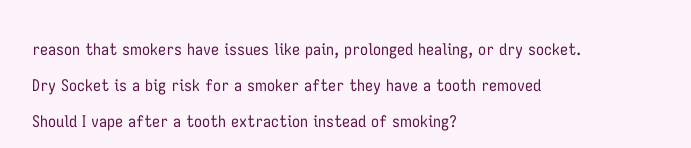reason that smokers have issues like pain, prolonged healing, or dry socket.

Dry Socket is a big risk for a smoker after they have a tooth removed

Should I vape after a tooth extraction instead of smoking?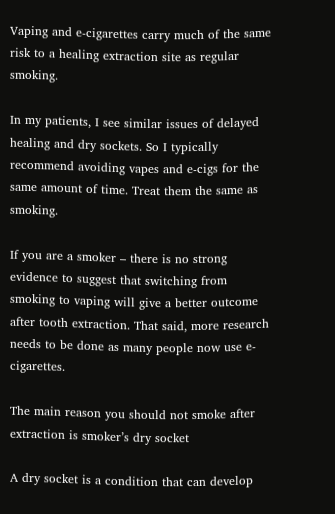Vaping and e-cigarettes carry much of the same risk to a healing extraction site as regular smoking.

In my patients, I see similar issues of delayed healing and dry sockets. So I typically recommend avoiding vapes and e-cigs for the same amount of time. Treat them the same as smoking.

If you are a smoker – there is no strong evidence to suggest that switching from smoking to vaping will give a better outcome after tooth extraction. That said, more research needs to be done as many people now use e-cigarettes.

The main reason you should not smoke after extraction is smoker’s dry socket

A dry socket is a condition that can develop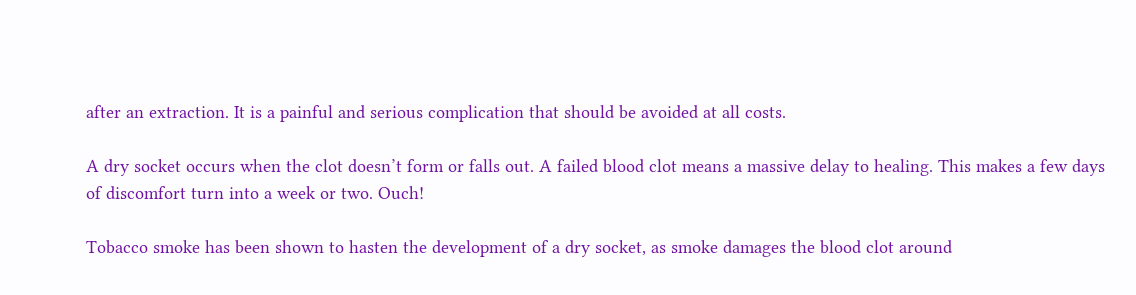after an extraction. It is a painful and serious complication that should be avoided at all costs.

A dry socket occurs when the clot doesn’t form or falls out. A failed blood clot means a massive delay to healing. This makes a few days of discomfort turn into a week or two. Ouch!

Tobacco smoke has been shown to hasten the development of a dry socket, as smoke damages the blood clot around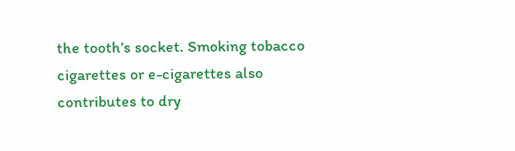the tooth’s socket. Smoking tobacco cigarettes or e-cigarettes also contributes to dry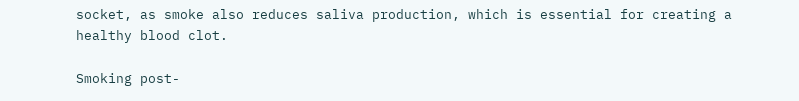socket, as smoke also reduces saliva production, which is essential for creating a healthy blood clot.

Smoking post-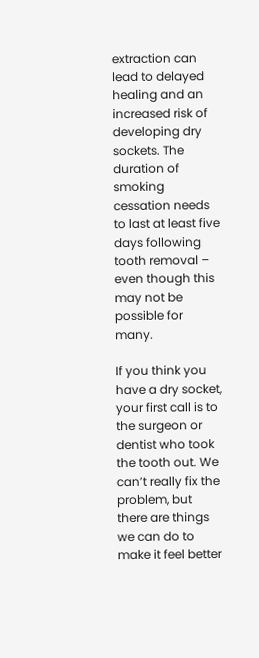extraction can lead to delayed healing and an increased risk of developing dry sockets. The duration of smoking cessation needs to last at least five days following tooth removal – even though this may not be possible for many.

If you think you have a dry socket, your first call is to the surgeon or dentist who took the tooth out. We can’t really fix the problem, but there are things we can do to make it feel better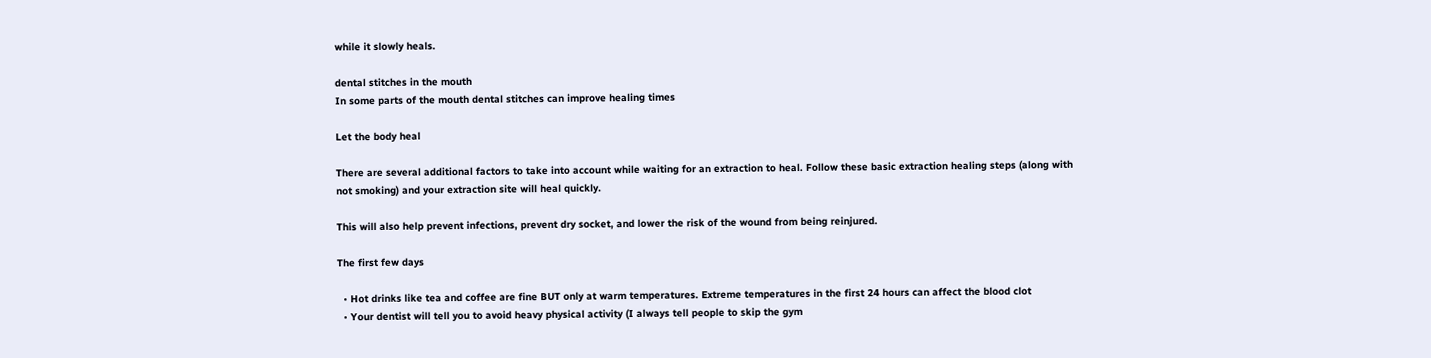while it slowly heals.

dental stitches in the mouth
In some parts of the mouth dental stitches can improve healing times

Let the body heal

There are several additional factors to take into account while waiting for an extraction to heal. Follow these basic extraction healing steps (along with not smoking) and your extraction site will heal quickly.

This will also help prevent infections, prevent dry socket, and lower the risk of the wound from being reinjured.

The first few days

  • Hot drinks like tea and coffee are fine BUT only at warm temperatures. Extreme temperatures in the first 24 hours can affect the blood clot
  • Your dentist will tell you to avoid heavy physical activity (I always tell people to skip the gym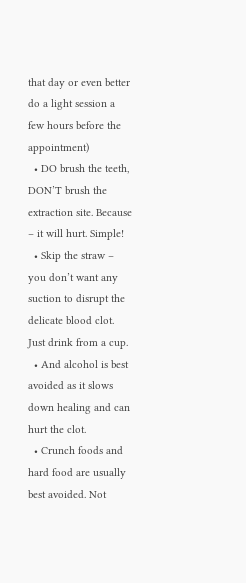that day or even better do a light session a few hours before the appointment)
  • DO brush the teeth, DON’T brush the extraction site. Because – it will hurt. Simple!
  • Skip the straw – you don’t want any suction to disrupt the delicate blood clot. Just drink from a cup.
  • And alcohol is best avoided as it slows down healing and can hurt the clot.
  • Crunch foods and hard food are usually best avoided. Not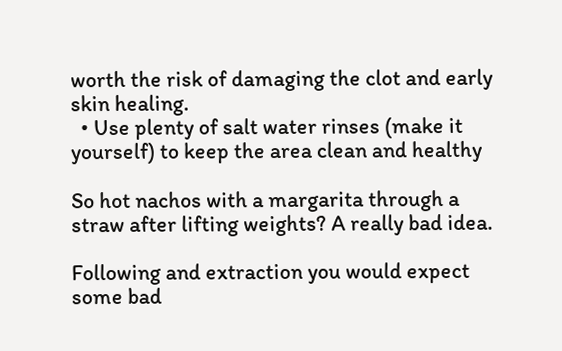worth the risk of damaging the clot and early skin healing.
  • Use plenty of salt water rinses (make it yourself) to keep the area clean and healthy

So hot nachos with a margarita through a straw after lifting weights? A really bad idea.

Following and extraction you would expect some bad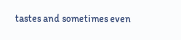tastes and sometimes even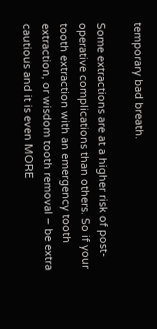temporary bad breath.

Some extractions are at a higher risk of post-operative complications than others. So if your tooth extraction with an emergency tooth extraction, or wisdom tooth removal – be extra cautious and it is even MORE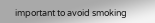important to avoid smoking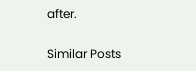after.

Similar Posts